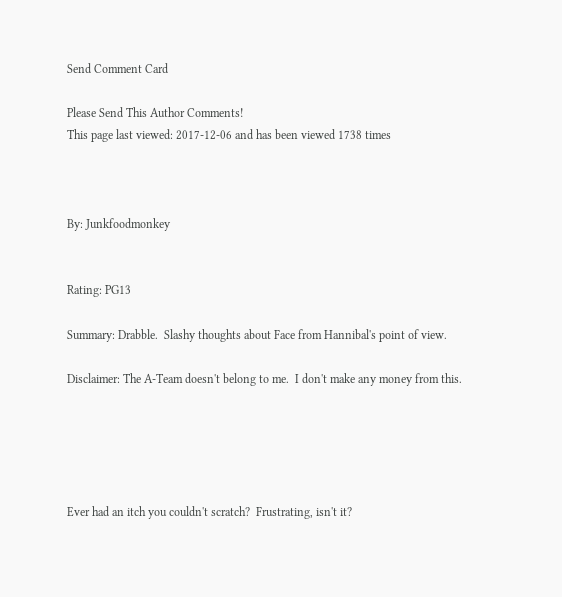Send Comment Card

Please Send This Author Comments!
This page last viewed: 2017-12-06 and has been viewed 1738 times



By: Junkfoodmonkey


Rating: PG13

Summary: Drabble.  Slashy thoughts about Face from Hannibal's point of view.

Disclaimer: The A-Team doesn't belong to me.  I don't make any money from this.





Ever had an itch you couldn't scratch?  Frustrating, isn't it?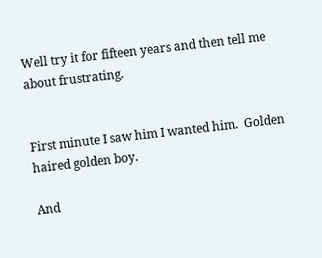Well try it for fifteen years and then tell me about frustrating.


First minute I saw him I wanted him.  Golden haired golden boy.

And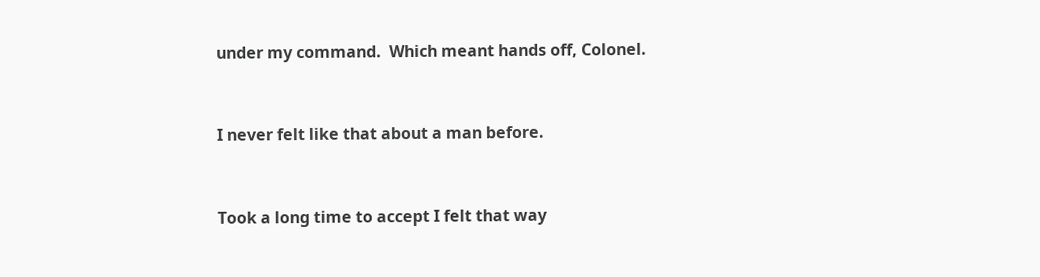under my command.  Which meant hands off, Colonel.


I never felt like that about a man before.


Took a long time to accept I felt that way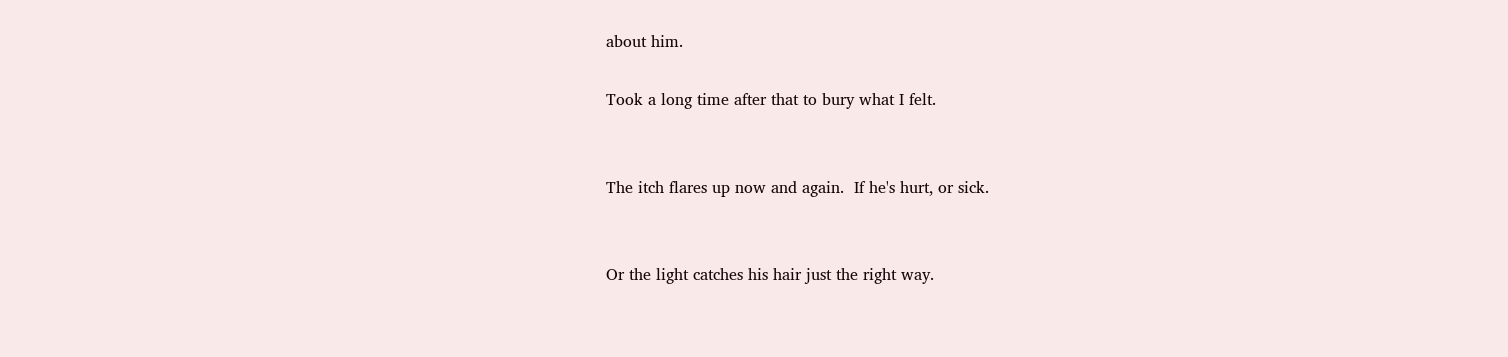about him.

Took a long time after that to bury what I felt.


The itch flares up now and again.  If he's hurt, or sick.


Or the light catches his hair just the right way.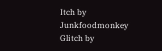Itch by Junkfoodmonkey
Glitch by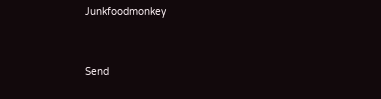Junkfoodmonkey



Send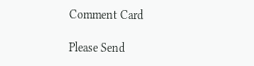Comment Card

Please Send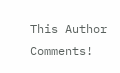This Author Comments!